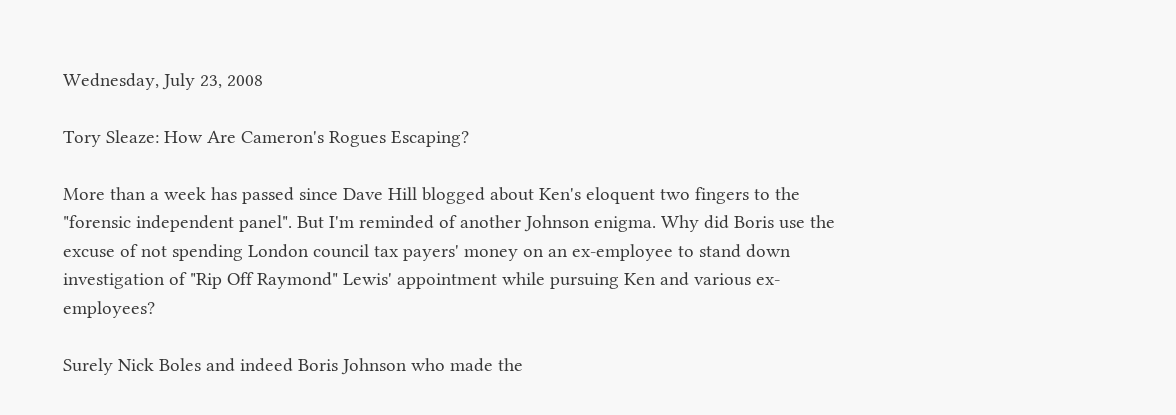Wednesday, July 23, 2008

Tory Sleaze: How Are Cameron's Rogues Escaping?

More than a week has passed since Dave Hill blogged about Ken's eloquent two fingers to the "forensic independent panel". But I'm reminded of another Johnson enigma. Why did Boris use the excuse of not spending London council tax payers' money on an ex-employee to stand down investigation of "Rip Off Raymond" Lewis' appointment while pursuing Ken and various ex-employees?

Surely Nick Boles and indeed Boris Johnson who made the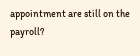appointment are still on the payroll?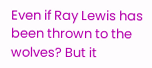Even if Ray Lewis has been thrown to the wolves? But it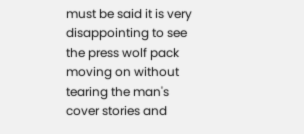must be said it is very disappointing to see the press wolf pack moving on without tearing the man's cover stories and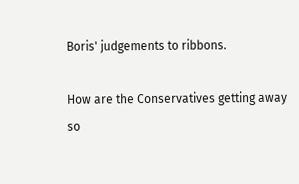Boris' judgements to ribbons.

How are the Conservatives getting away so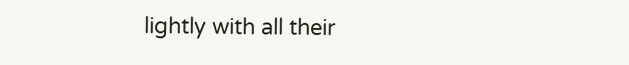lightly with all their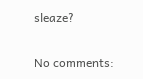sleaze?

No comments: